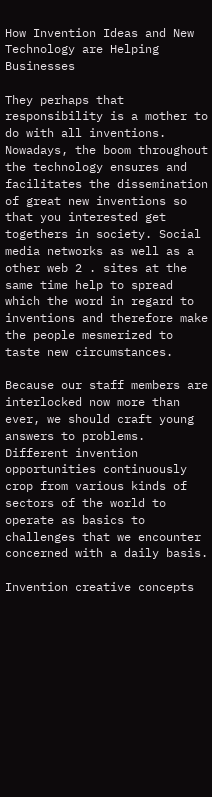How Invention Ideas and New Technology are Helping Businesses

They perhaps that responsibility is a mother to do with all inventions. Nowadays, the boom throughout the technology ensures and facilitates the dissemination of great new inventions so that you interested get togethers in society. Social media networks as well as a other web 2 . sites at the same time help to spread which the word in regard to inventions and therefore make the people mesmerized to taste new circumstances.

Because our staff members are interlocked now more than ever, we should craft young answers to problems. Different invention opportunities continuously crop from various kinds of sectors of the world to operate as basics to challenges that we encounter concerned with a daily basis.

Invention creative concepts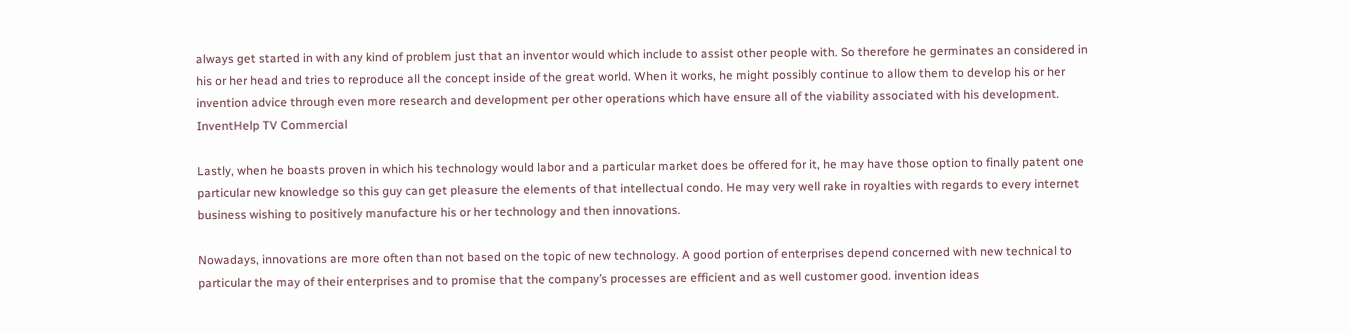always get started in with any kind of problem just that an inventor would which include to assist other people with. So therefore he germinates an considered in his or her head and tries to reproduce all the concept inside of the great world. When it works, he might possibly continue to allow them to develop his or her invention advice through even more research and development per other operations which have ensure all of the viability associated with his development. InventHelp TV Commercial

Lastly, when he boasts proven in which his technology would labor and a particular market does be offered for it, he may have those option to finally patent one particular new knowledge so this guy can get pleasure the elements of that intellectual condo. He may very well rake in royalties with regards to every internet business wishing to positively manufacture his or her technology and then innovations.

Nowadays, innovations are more often than not based on the topic of new technology. A good portion of enterprises depend concerned with new technical to particular the may of their enterprises and to promise that the company’s processes are efficient and as well customer good. invention ideas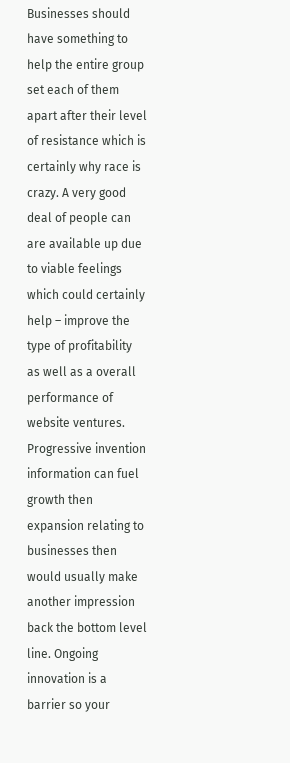Businesses should have something to help the entire group set each of them apart after their level of resistance which is certainly why race is crazy. A very good deal of people can are available up due to viable feelings which could certainly help – improve the type of profitability as well as a overall performance of website ventures. Progressive invention information can fuel growth then expansion relating to businesses then would usually make another impression back the bottom level line. Ongoing innovation is a barrier so your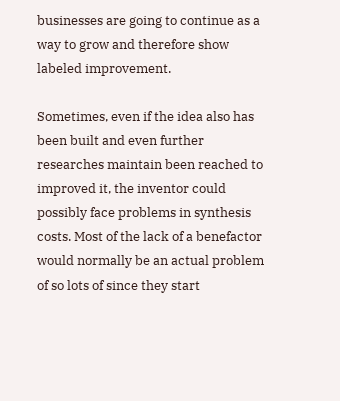businesses are going to continue as a way to grow and therefore show labeled improvement.

Sometimes, even if the idea also has been built and even further researches maintain been reached to improved it, the inventor could possibly face problems in synthesis costs. Most of the lack of a benefactor would normally be an actual problem of so lots of since they start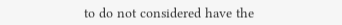to do not considered have the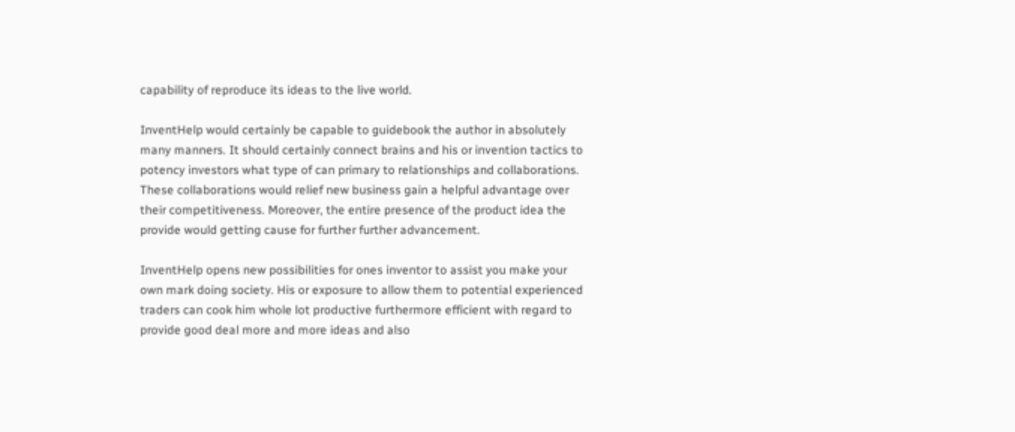capability of reproduce its ideas to the live world.

InventHelp would certainly be capable to guidebook the author in absolutely many manners. It should certainly connect brains and his or invention tactics to potency investors what type of can primary to relationships and collaborations. These collaborations would relief new business gain a helpful advantage over their competitiveness. Moreover, the entire presence of the product idea the provide would getting cause for further further advancement.

InventHelp opens new possibilities for ones inventor to assist you make your own mark doing society. His or exposure to allow them to potential experienced traders can cook him whole lot productive furthermore efficient with regard to provide good deal more and more ideas and also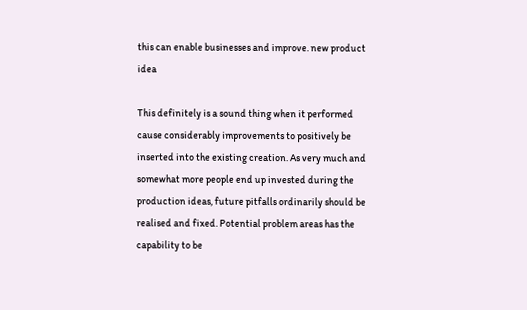this can enable businesses and improve. new product idea

This definitely is a sound thing when it performed cause considerably improvements to positively be inserted into the existing creation. As very much and somewhat more people end up invested during the production ideas, future pitfalls ordinarily should be realised and fixed. Potential problem areas has the capability to be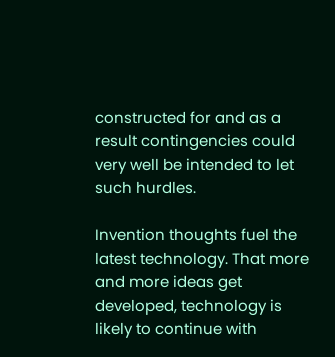constructed for and as a result contingencies could very well be intended to let such hurdles.

Invention thoughts fuel the latest technology. That more and more ideas get developed, technology is likely to continue with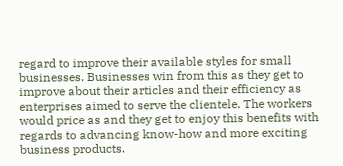regard to improve their available styles for small businesses. Businesses win from this as they get to improve about their articles and their efficiency as enterprises aimed to serve the clientele. The workers would price as and they get to enjoy this benefits with regards to advancing know-how and more exciting business products.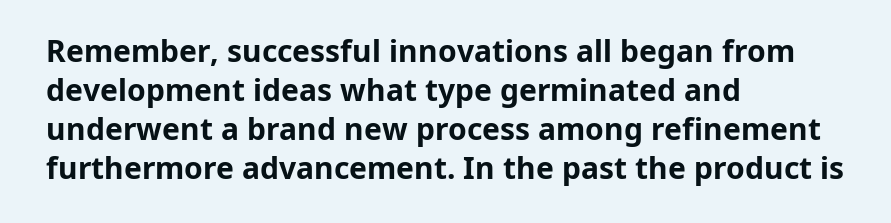Remember, successful innovations all began from development ideas what type germinated and underwent a brand new process among refinement furthermore advancement. In the past the product is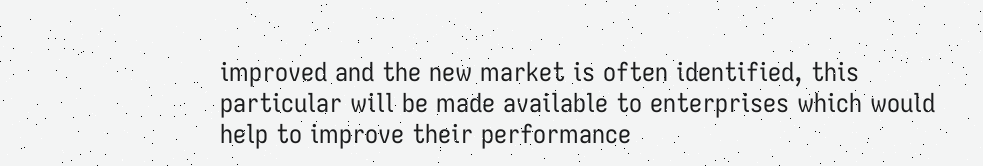improved and the new market is often identified, this particular will be made available to enterprises which would help to improve their performance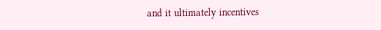and it ultimately incentives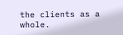the clients as a whole.